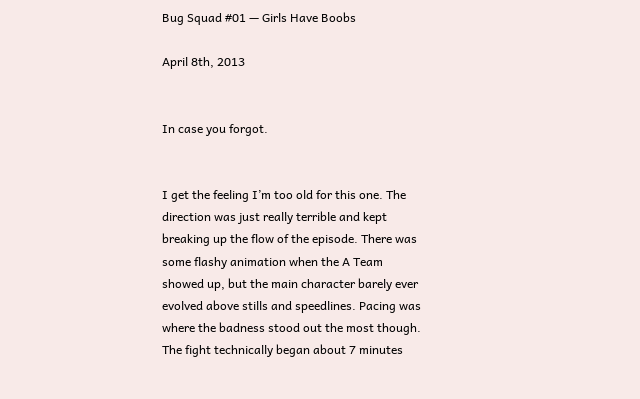Bug Squad #01 — Girls Have Boobs

April 8th, 2013


In case you forgot.


I get the feeling I’m too old for this one. The direction was just really terrible and kept breaking up the flow of the episode. There was some flashy animation when the A Team showed up, but the main character barely ever evolved above stills and speedlines. Pacing was where the badness stood out the most though. The fight technically began about 7 minutes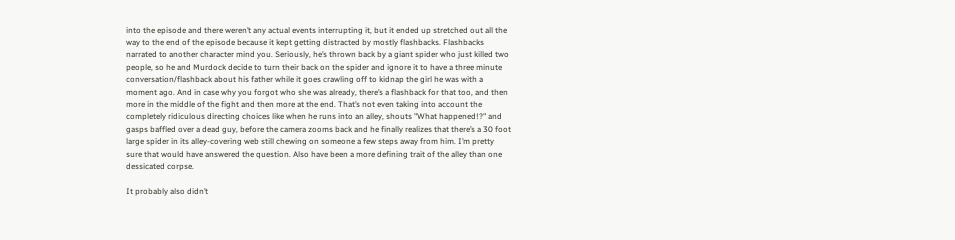into the episode and there weren’t any actual events interrupting it, but it ended up stretched out all the way to the end of the episode because it kept getting distracted by mostly flashbacks. Flashbacks narrated to another character mind you. Seriously, he’s thrown back by a giant spider who just killed two people, so he and Murdock decide to turn their back on the spider and ignore it to have a three minute conversation/flashback about his father while it goes crawling off to kidnap the girl he was with a moment ago. And in case why you forgot who she was already, there’s a flashback for that too, and then more in the middle of the fight and then more at the end. That’s not even taking into account the completely ridiculous directing choices like when he runs into an alley, shouts "What happened!?" and gasps baffled over a dead guy, before the camera zooms back and he finally realizes that there’s a 30 foot large spider in its alley-covering web still chewing on someone a few steps away from him. I’m pretty sure that would have answered the question. Also have been a more defining trait of the alley than one dessicated corpse.

It probably also didn’t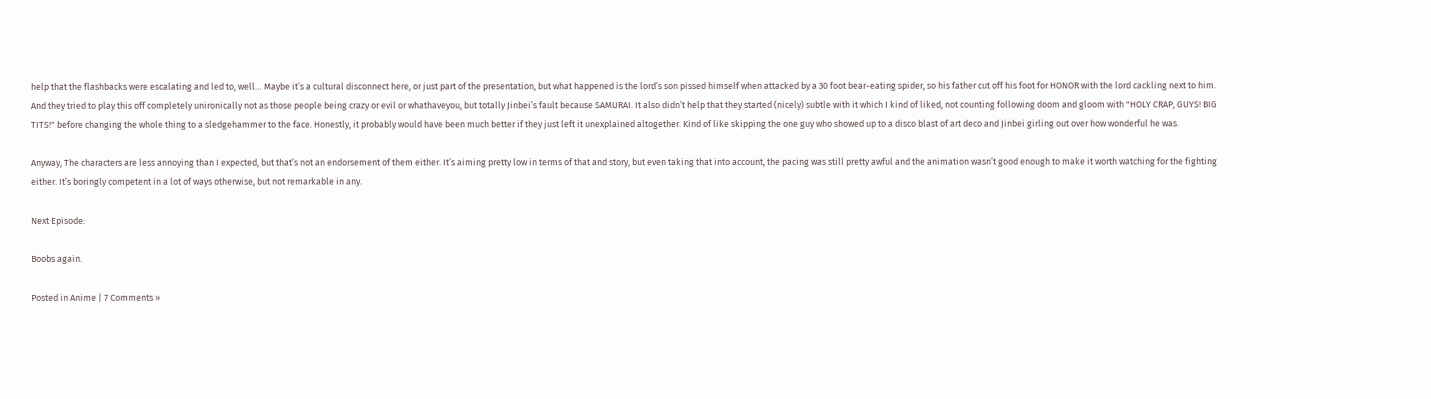help that the flashbacks were escalating and led to, well… Maybe it’s a cultural disconnect here, or just part of the presentation, but what happened is the lord’s son pissed himself when attacked by a 30 foot bear-eating spider, so his father cut off his foot for HONOR with the lord cackling next to him. And they tried to play this off completely unironically not as those people being crazy or evil or whathaveyou, but totally Jinbei’s fault because SAMURAI. It also didn’t help that they started (nicely) subtle with it which I kind of liked, not counting following doom and gloom with "HOLY CRAP, GUYS! BIG TITS!" before changing the whole thing to a sledgehammer to the face. Honestly, it probably would have been much better if they just left it unexplained altogether. Kind of like skipping the one guy who showed up to a disco blast of art deco and Jinbei girling out over how wonderful he was.

Anyway, The characters are less annoying than I expected, but that’s not an endorsement of them either. It’s aiming pretty low in terms of that and story, but even taking that into account, the pacing was still pretty awful and the animation wasn’t good enough to make it worth watching for the fighting either. It’s boringly competent in a lot of ways otherwise, but not remarkable in any.

Next Episode:

Boobs again.

Posted in Anime | 7 Comments »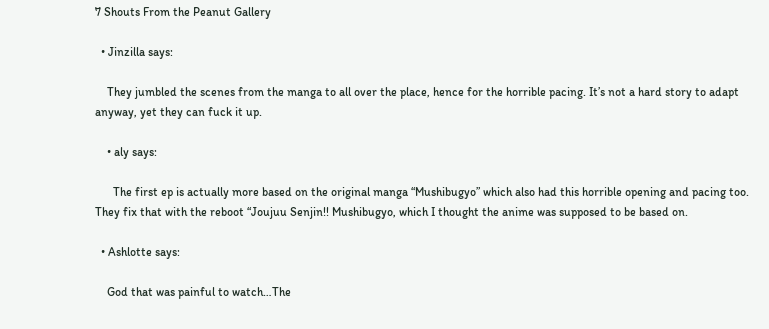7 Shouts From the Peanut Gallery

  • Jinzilla says:

    They jumbled the scenes from the manga to all over the place, hence for the horrible pacing. It’s not a hard story to adapt anyway, yet they can fuck it up.

    • aly says:

      The first ep is actually more based on the original manga “Mushibugyo” which also had this horrible opening and pacing too. They fix that with the reboot “Joujuu Senjin!! Mushibugyo, which I thought the anime was supposed to be based on.

  • Ashlotte says:

    God that was painful to watch…The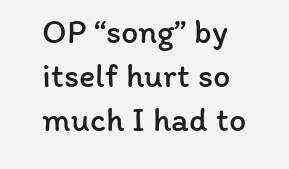OP “song” by itself hurt so much I had to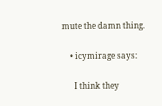mute the damn thing.

    • icymirage says:

      I think they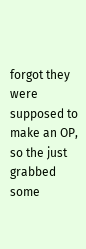forgot they were supposed to make an OP, so the just grabbed some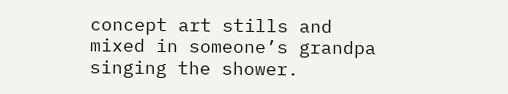concept art stills and mixed in someone’s grandpa singing the shower.